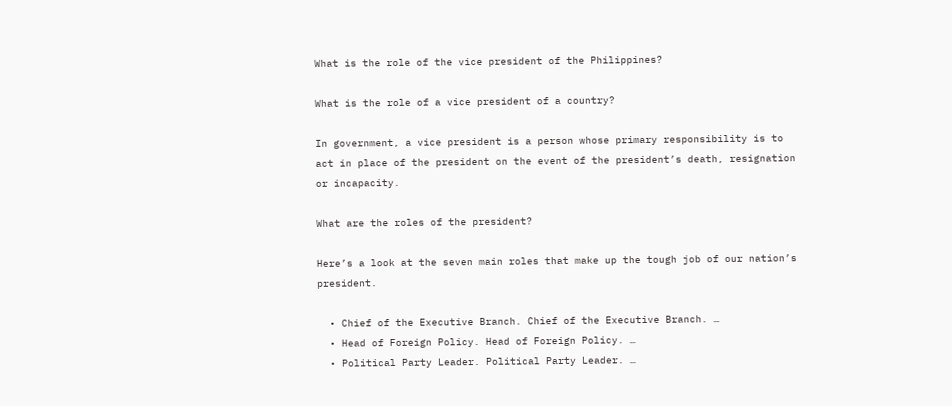What is the role of the vice president of the Philippines?

What is the role of a vice president of a country?

In government, a vice president is a person whose primary responsibility is to act in place of the president on the event of the president’s death, resignation or incapacity.

What are the roles of the president?

Here’s a look at the seven main roles that make up the tough job of our nation’s president.

  • Chief of the Executive Branch. Chief of the Executive Branch. …
  • Head of Foreign Policy. Head of Foreign Policy. …
  • Political Party Leader. Political Party Leader. …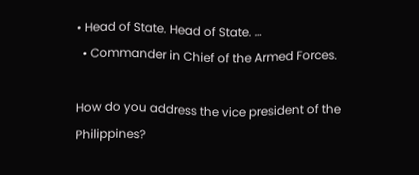• Head of State. Head of State. …
  • Commander in Chief of the Armed Forces.

How do you address the vice president of the Philippines?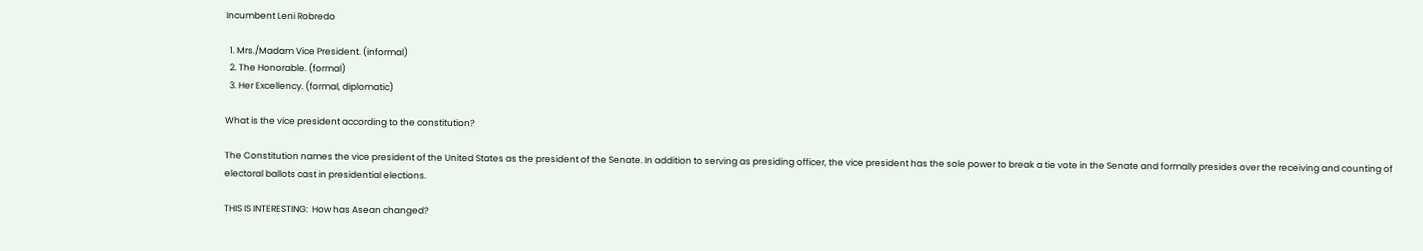Incumbent Leni Robredo

  1. Mrs./Madam Vice President. (informal)
  2. The Honorable. (formal)
  3. Her Excellency. (formal, diplomatic)

What is the vice president according to the constitution?

The Constitution names the vice president of the United States as the president of the Senate. In addition to serving as presiding officer, the vice president has the sole power to break a tie vote in the Senate and formally presides over the receiving and counting of electoral ballots cast in presidential elections.

THIS IS INTERESTING:  How has Asean changed?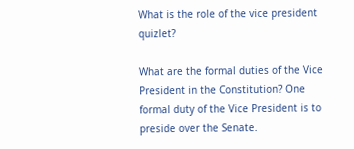What is the role of the vice president quizlet?

What are the formal duties of the Vice President in the Constitution? One formal duty of the Vice President is to preside over the Senate.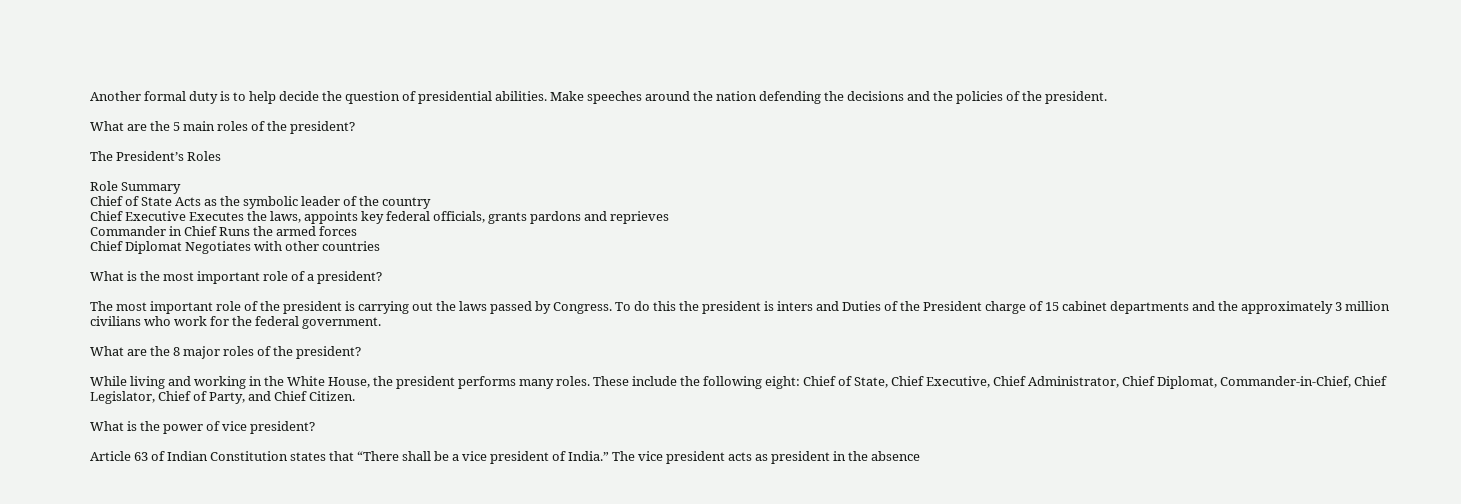Another formal duty is to help decide the question of presidential abilities. Make speeches around the nation defending the decisions and the policies of the president.

What are the 5 main roles of the president?

The President’s Roles

Role Summary
Chief of State Acts as the symbolic leader of the country
Chief Executive Executes the laws, appoints key federal officials, grants pardons and reprieves
Commander in Chief Runs the armed forces
Chief Diplomat Negotiates with other countries

What is the most important role of a president?

The most important role of the president is carrying out the laws passed by Congress. To do this the president is inters and Duties of the President charge of 15 cabinet departments and the approximately 3 million civilians who work for the federal government.

What are the 8 major roles of the president?

While living and working in the White House, the president performs many roles. These include the following eight: Chief of State, Chief Executive, Chief Administrator, Chief Diplomat, Commander-in-Chief, Chief Legislator, Chief of Party, and Chief Citizen.

What is the power of vice president?

Article 63 of Indian Constitution states that “There shall be a vice president of India.” The vice president acts as president in the absence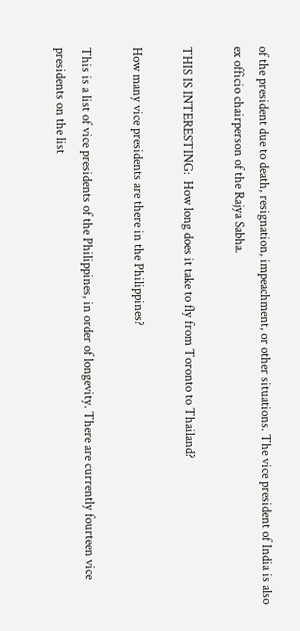of the president due to death, resignation, impeachment, or other situations. The vice president of India is also ex officio chairperson of the Rajya Sabha.

THIS IS INTERESTING:  How long does it take to fly from Toronto to Thailand?

How many vice presidents are there in the Philippines?

This is a list of vice presidents of the Philippines, in order of longevity. There are currently fourteen vice presidents on the list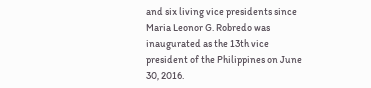and six living vice presidents since Maria Leonor G. Robredo was inaugurated as the 13th vice president of the Philippines on June 30, 2016.